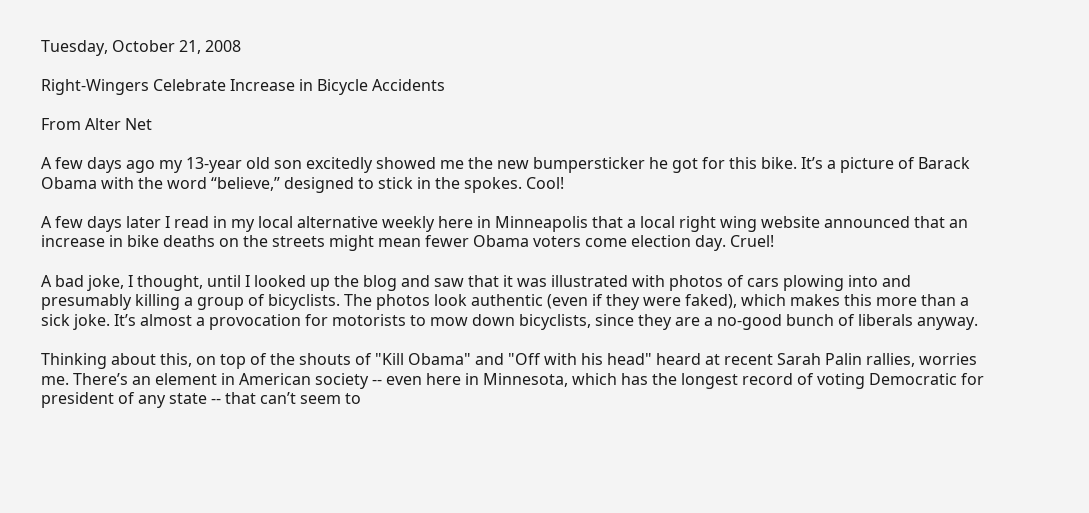Tuesday, October 21, 2008

Right-Wingers Celebrate Increase in Bicycle Accidents

From Alter Net

A few days ago my 13-year old son excitedly showed me the new bumpersticker he got for this bike. It’s a picture of Barack Obama with the word “believe,” designed to stick in the spokes. Cool!

A few days later I read in my local alternative weekly here in Minneapolis that a local right wing website announced that an increase in bike deaths on the streets might mean fewer Obama voters come election day. Cruel!

A bad joke, I thought, until I looked up the blog and saw that it was illustrated with photos of cars plowing into and presumably killing a group of bicyclists. The photos look authentic (even if they were faked), which makes this more than a sick joke. It’s almost a provocation for motorists to mow down bicyclists, since they are a no-good bunch of liberals anyway.

Thinking about this, on top of the shouts of "Kill Obama" and "Off with his head" heard at recent Sarah Palin rallies, worries me. There’s an element in American society -- even here in Minnesota, which has the longest record of voting Democratic for president of any state -- that can’t seem to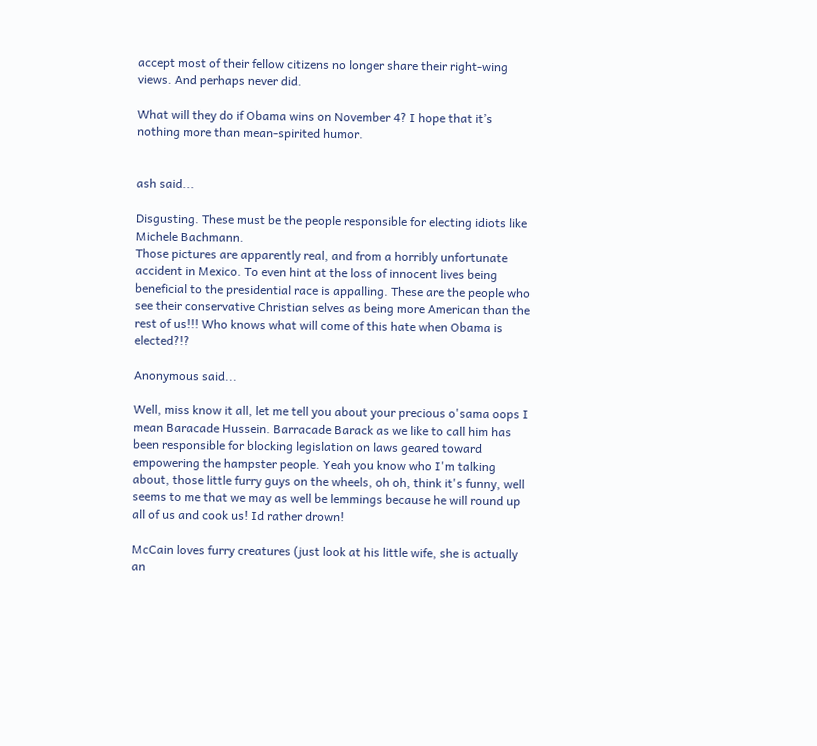accept most of their fellow citizens no longer share their right-wing views. And perhaps never did.

What will they do if Obama wins on November 4? I hope that it’s nothing more than mean-spirited humor.


ash said...

Disgusting. These must be the people responsible for electing idiots like Michele Bachmann.
Those pictures are apparently real, and from a horribly unfortunate accident in Mexico. To even hint at the loss of innocent lives being beneficial to the presidential race is appalling. These are the people who see their conservative Christian selves as being more American than the rest of us!!! Who knows what will come of this hate when Obama is elected?!?

Anonymous said...

Well, miss know it all, let me tell you about your precious o'sama oops I mean Baracade Hussein. Barracade Barack as we like to call him has been responsible for blocking legislation on laws geared toward empowering the hampster people. Yeah you know who I'm talking about, those little furry guys on the wheels, oh oh, think it's funny, well seems to me that we may as well be lemmings because he will round up all of us and cook us! Id rather drown!

McCain loves furry creatures (just look at his little wife, she is actually an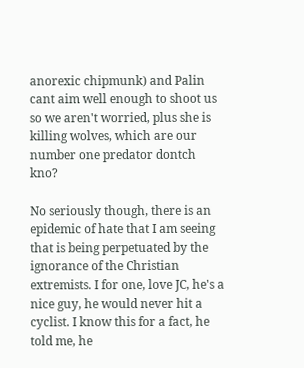anorexic chipmunk) and Palin cant aim well enough to shoot us so we aren't worried, plus she is killing wolves, which are our number one predator dontch kno?

No seriously though, there is an epidemic of hate that I am seeing that is being perpetuated by the ignorance of the Christian extremists. I for one, love JC, he's a nice guy, he would never hit a cyclist. I know this for a fact, he told me, he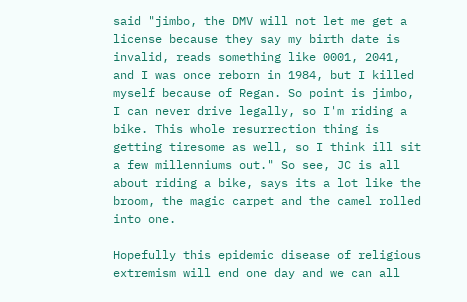said "jimbo, the DMV will not let me get a license because they say my birth date is invalid, reads something like 0001, 2041, and I was once reborn in 1984, but I killed myself because of Regan. So point is jimbo, I can never drive legally, so I'm riding a bike. This whole resurrection thing is getting tiresome as well, so I think ill sit a few millenniums out." So see, JC is all about riding a bike, says its a lot like the broom, the magic carpet and the camel rolled into one.

Hopefully this epidemic disease of religious extremism will end one day and we can all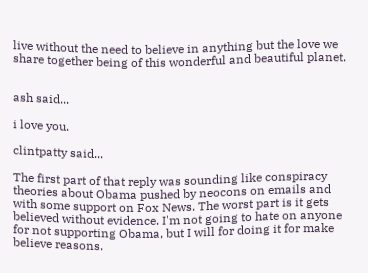live without the need to believe in anything but the love we share together being of this wonderful and beautiful planet.


ash said...

i love you.

clintpatty said...

The first part of that reply was sounding like conspiracy theories about Obama pushed by neocons on emails and with some support on Fox News. The worst part is it gets believed without evidence. I'm not going to hate on anyone for not supporting Obama, but I will for doing it for make believe reasons.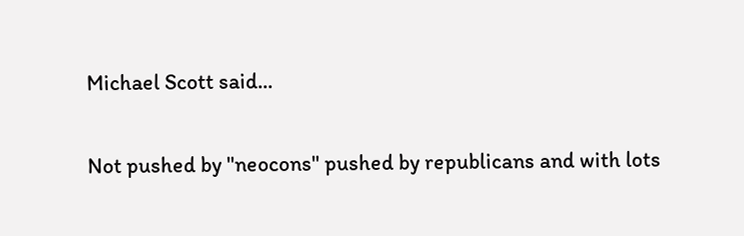Michael Scott said...

Not pushed by "neocons" pushed by republicans and with lots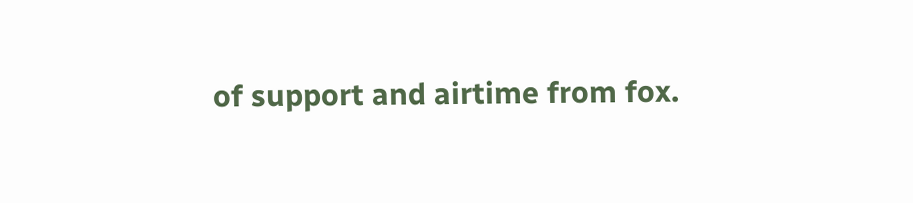of support and airtime from fox.